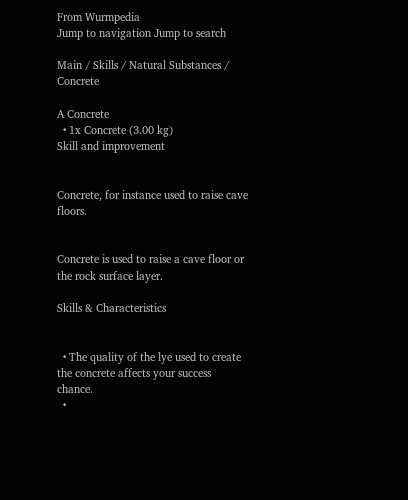From Wurmpedia
Jump to navigation Jump to search

Main / Skills / Natural Substances / Concrete

A Concrete
  • 1x Concrete (3.00 kg)
Skill and improvement


Concrete, for instance used to raise cave floors.


Concrete is used to raise a cave floor or the rock surface layer.

Skills & Characteristics


  • The quality of the lye used to create the concrete affects your success chance.
  •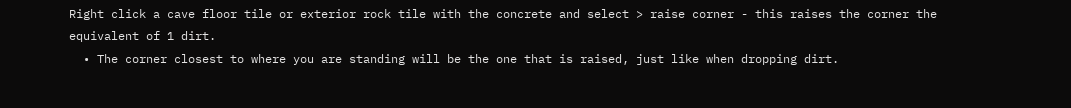Right click a cave floor tile or exterior rock tile with the concrete and select > raise corner - this raises the corner the equivalent of 1 dirt.
  • The corner closest to where you are standing will be the one that is raised, just like when dropping dirt.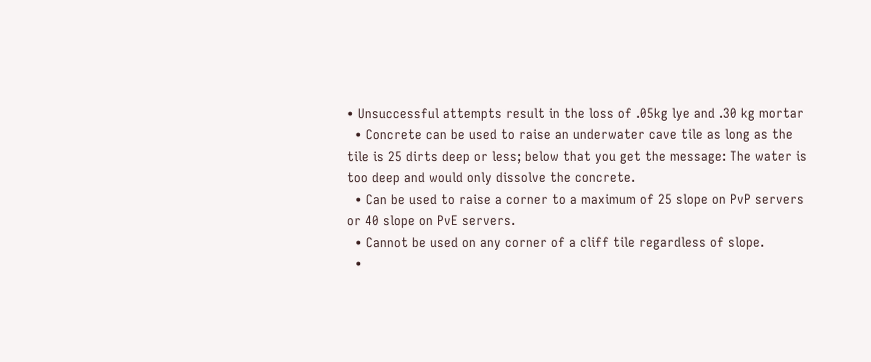• Unsuccessful attempts result in the loss of .05kg lye and .30 kg mortar
  • Concrete can be used to raise an underwater cave tile as long as the tile is 25 dirts deep or less; below that you get the message: The water is too deep and would only dissolve the concrete.
  • Can be used to raise a corner to a maximum of 25 slope on PvP servers or 40 slope on PvE servers.
  • Cannot be used on any corner of a cliff tile regardless of slope.
  •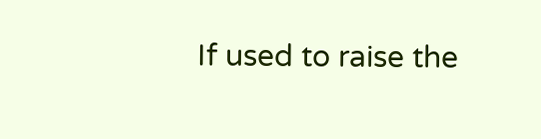If used to raise the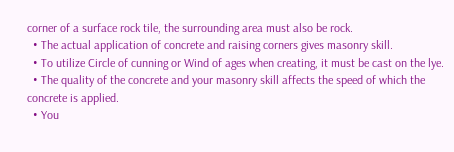corner of a surface rock tile, the surrounding area must also be rock.
  • The actual application of concrete and raising corners gives masonry skill.
  • To utilize Circle of cunning or Wind of ages when creating, it must be cast on the lye.
  • The quality of the concrete and your masonry skill affects the speed of which the concrete is applied.
  • You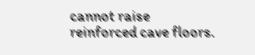cannot raise reinforced cave floors.